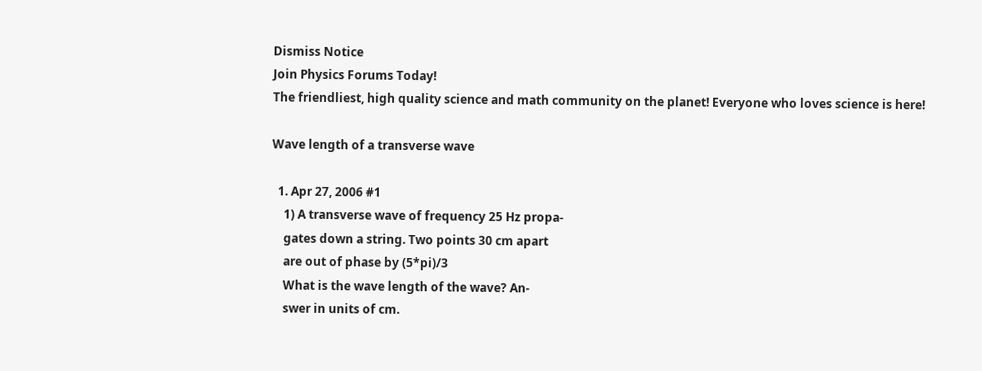Dismiss Notice
Join Physics Forums Today!
The friendliest, high quality science and math community on the planet! Everyone who loves science is here!

Wave length of a transverse wave

  1. Apr 27, 2006 #1
    1) A transverse wave of frequency 25 Hz propa-
    gates down a string. Two points 30 cm apart
    are out of phase by (5*pi)/3
    What is the wave length of the wave? An-
    swer in units of cm.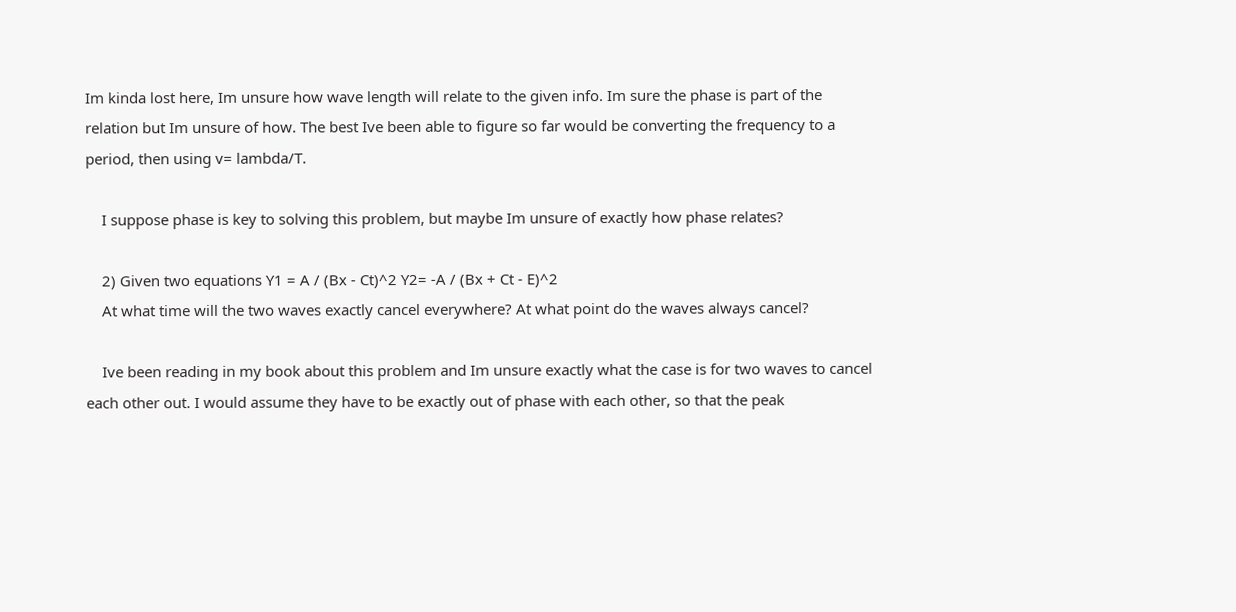Im kinda lost here, Im unsure how wave length will relate to the given info. Im sure the phase is part of the relation but Im unsure of how. The best Ive been able to figure so far would be converting the frequency to a period, then using v= lambda/T.

    I suppose phase is key to solving this problem, but maybe Im unsure of exactly how phase relates?

    2) Given two equations Y1 = A / (Bx - Ct)^2 Y2= -A / (Bx + Ct - E)^2
    At what time will the two waves exactly cancel everywhere? At what point do the waves always cancel?

    Ive been reading in my book about this problem and Im unsure exactly what the case is for two waves to cancel each other out. I would assume they have to be exactly out of phase with each other, so that the peak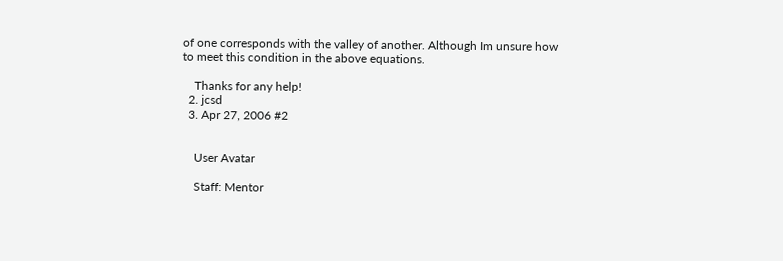of one corresponds with the valley of another. Although Im unsure how to meet this condition in the above equations.

    Thanks for any help!
  2. jcsd
  3. Apr 27, 2006 #2


    User Avatar

    Staff: Mentor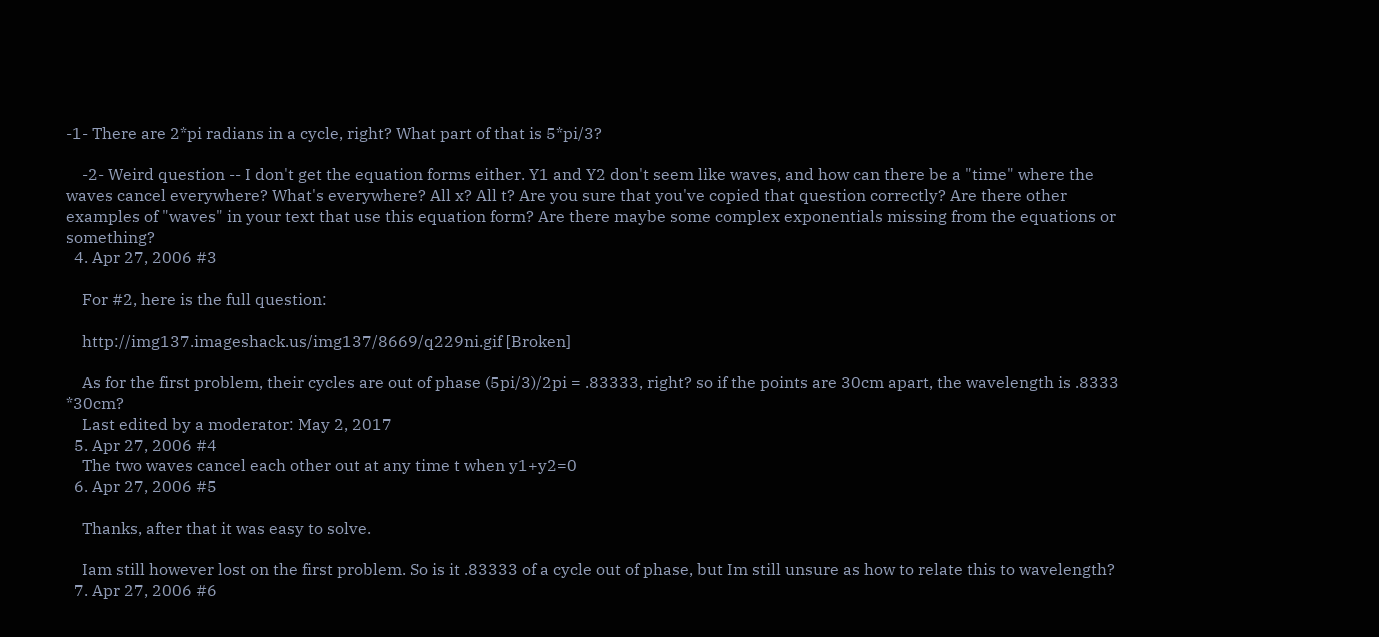-1- There are 2*pi radians in a cycle, right? What part of that is 5*pi/3?

    -2- Weird question -- I don't get the equation forms either. Y1 and Y2 don't seem like waves, and how can there be a "time" where the waves cancel everywhere? What's everywhere? All x? All t? Are you sure that you've copied that question correctly? Are there other examples of "waves" in your text that use this equation form? Are there maybe some complex exponentials missing from the equations or something?
  4. Apr 27, 2006 #3

    For #2, here is the full question:

    http://img137.imageshack.us/img137/8669/q229ni.gif [Broken]

    As for the first problem, their cycles are out of phase (5pi/3)/2pi = .83333, right? so if the points are 30cm apart, the wavelength is .8333 *30cm?
    Last edited by a moderator: May 2, 2017
  5. Apr 27, 2006 #4
    The two waves cancel each other out at any time t when y1+y2=0
  6. Apr 27, 2006 #5

    Thanks, after that it was easy to solve.

    Iam still however lost on the first problem. So is it .83333 of a cycle out of phase, but Im still unsure as how to relate this to wavelength?
  7. Apr 27, 2006 #6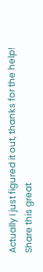Actually I just figured it out, thanks for the help!
Share this great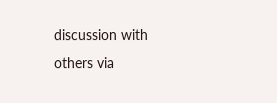discussion with others via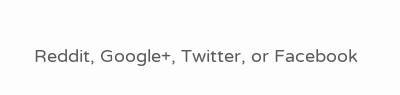Reddit, Google+, Twitter, or Facebook